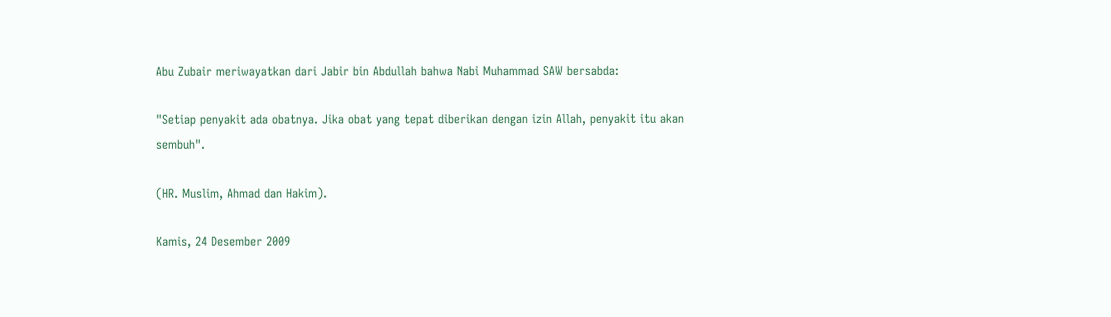Abu Zubair meriwayatkan dari Jabir bin Abdullah bahwa Nabi Muhammad SAW bersabda:

"Setiap penyakit ada obatnya. Jika obat yang tepat diberikan dengan izin Allah, penyakit itu akan sembuh".

(HR. Muslim, Ahmad dan Hakim).

Kamis, 24 Desember 2009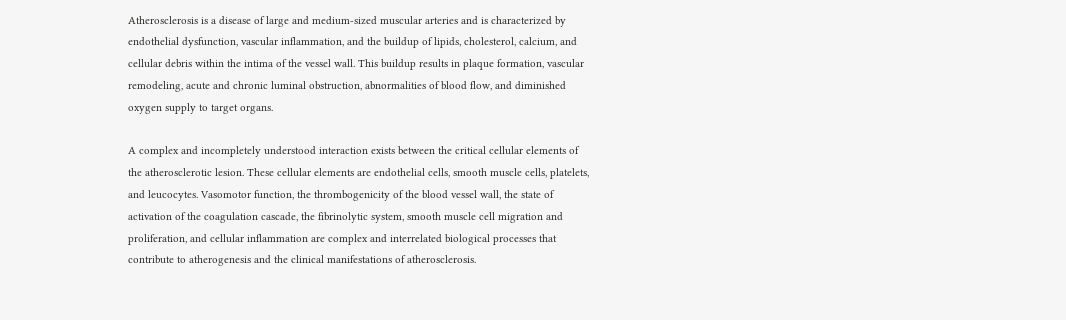Atherosclerosis is a disease of large and medium-sized muscular arteries and is characterized by endothelial dysfunction, vascular inflammation, and the buildup of lipids, cholesterol, calcium, and cellular debris within the intima of the vessel wall. This buildup results in plaque formation, vascular remodeling, acute and chronic luminal obstruction, abnormalities of blood flow, and diminished oxygen supply to target organs.

A complex and incompletely understood interaction exists between the critical cellular elements of the atherosclerotic lesion. These cellular elements are endothelial cells, smooth muscle cells, platelets, and leucocytes. Vasomotor function, the thrombogenicity of the blood vessel wall, the state of activation of the coagulation cascade, the fibrinolytic system, smooth muscle cell migration and proliferation, and cellular inflammation are complex and interrelated biological processes that contribute to atherogenesis and the clinical manifestations of atherosclerosis.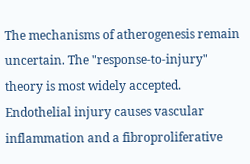The mechanisms of atherogenesis remain uncertain. The "response-to-injury" theory is most widely accepted. Endothelial injury causes vascular inflammation and a fibroproliferative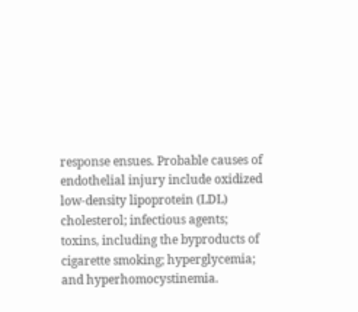response ensues. Probable causes of endothelial injury include oxidized low-density lipoprotein (LDL) cholesterol; infectious agents; toxins, including the byproducts of cigarette smoking; hyperglycemia; and hyperhomocystinemia.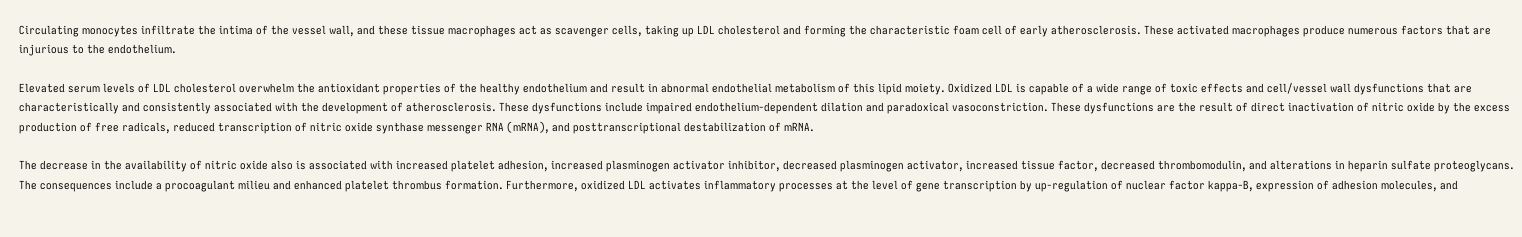Circulating monocytes infiltrate the intima of the vessel wall, and these tissue macrophages act as scavenger cells, taking up LDL cholesterol and forming the characteristic foam cell of early atherosclerosis. These activated macrophages produce numerous factors that are injurious to the endothelium.

Elevated serum levels of LDL cholesterol overwhelm the antioxidant properties of the healthy endothelium and result in abnormal endothelial metabolism of this lipid moiety. Oxidized LDL is capable of a wide range of toxic effects and cell/vessel wall dysfunctions that are characteristically and consistently associated with the development of atherosclerosis. These dysfunctions include impaired endothelium-dependent dilation and paradoxical vasoconstriction. These dysfunctions are the result of direct inactivation of nitric oxide by the excess production of free radicals, reduced transcription of nitric oxide synthase messenger RNA (mRNA), and posttranscriptional destabilization of mRNA.

The decrease in the availability of nitric oxide also is associated with increased platelet adhesion, increased plasminogen activator inhibitor, decreased plasminogen activator, increased tissue factor, decreased thrombomodulin, and alterations in heparin sulfate proteoglycans. The consequences include a procoagulant milieu and enhanced platelet thrombus formation. Furthermore, oxidized LDL activates inflammatory processes at the level of gene transcription by up-regulation of nuclear factor kappa-B, expression of adhesion molecules, and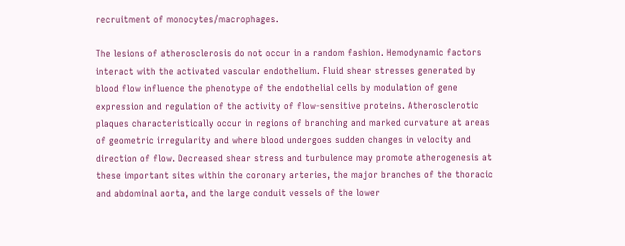recruitment of monocytes/macrophages.

The lesions of atherosclerosis do not occur in a random fashion. Hemodynamic factors interact with the activated vascular endothelium. Fluid shear stresses generated by blood flow influence the phenotype of the endothelial cells by modulation of gene expression and regulation of the activity of flow-sensitive proteins. Atherosclerotic plaques characteristically occur in regions of branching and marked curvature at areas of geometric irregularity and where blood undergoes sudden changes in velocity and direction of flow. Decreased shear stress and turbulence may promote atherogenesis at these important sites within the coronary arteries, the major branches of the thoracic and abdominal aorta, and the large conduit vessels of the lower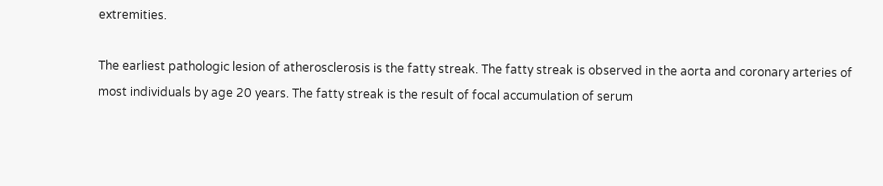extremities.

The earliest pathologic lesion of atherosclerosis is the fatty streak. The fatty streak is observed in the aorta and coronary arteries of most individuals by age 20 years. The fatty streak is the result of focal accumulation of serum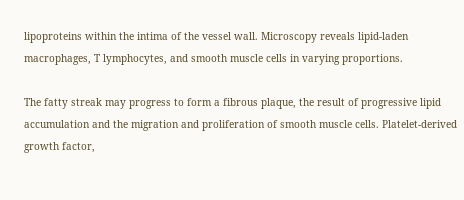lipoproteins within the intima of the vessel wall. Microscopy reveals lipid-laden macrophages, T lymphocytes, and smooth muscle cells in varying proportions.

The fatty streak may progress to form a fibrous plaque, the result of progressive lipid accumulation and the migration and proliferation of smooth muscle cells. Platelet-derived growth factor,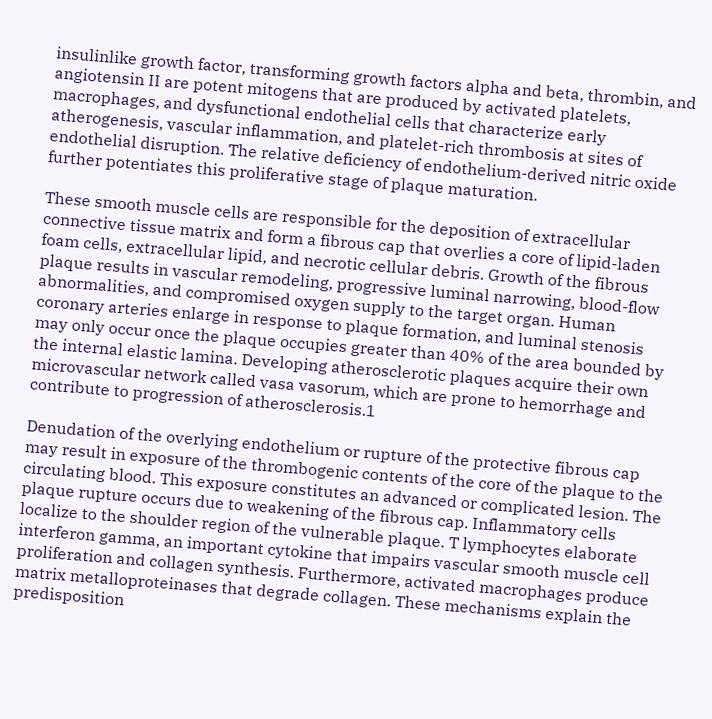insulinlike growth factor, transforming growth factors alpha and beta, thrombin, and angiotensin II are potent mitogens that are produced by activated platelets, macrophages, and dysfunctional endothelial cells that characterize early atherogenesis, vascular inflammation, and platelet-rich thrombosis at sites of endothelial disruption. The relative deficiency of endothelium-derived nitric oxide further potentiates this proliferative stage of plaque maturation.

These smooth muscle cells are responsible for the deposition of extracellular connective tissue matrix and form a fibrous cap that overlies a core of lipid-laden foam cells, extracellular lipid, and necrotic cellular debris. Growth of the fibrous plaque results in vascular remodeling, progressive luminal narrowing, blood-flow abnormalities, and compromised oxygen supply to the target organ. Human coronary arteries enlarge in response to plaque formation, and luminal stenosis may only occur once the plaque occupies greater than 40% of the area bounded by the internal elastic lamina. Developing atherosclerotic plaques acquire their own microvascular network called vasa vasorum, which are prone to hemorrhage and contribute to progression of atherosclerosis.1

Denudation of the overlying endothelium or rupture of the protective fibrous cap may result in exposure of the thrombogenic contents of the core of the plaque to the circulating blood. This exposure constitutes an advanced or complicated lesion. The plaque rupture occurs due to weakening of the fibrous cap. Inflammatory cells localize to the shoulder region of the vulnerable plaque. T lymphocytes elaborate interferon gamma, an important cytokine that impairs vascular smooth muscle cell proliferation and collagen synthesis. Furthermore, activated macrophages produce matrix metalloproteinases that degrade collagen. These mechanisms explain the predisposition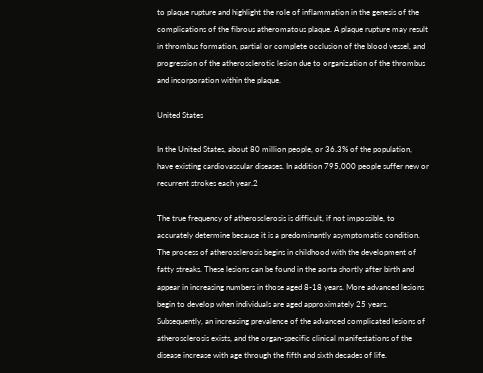to plaque rupture and highlight the role of inflammation in the genesis of the complications of the fibrous atheromatous plaque. A plaque rupture may result in thrombus formation, partial or complete occlusion of the blood vessel, and progression of the atherosclerotic lesion due to organization of the thrombus and incorporation within the plaque.

United States

In the United States, about 80 million people, or 36.3% of the population, have existing cardiovascular diseases. In addition 795,000 people suffer new or recurrent strokes each year.2

The true frequency of atherosclerosis is difficult, if not impossible, to accurately determine because it is a predominantly asymptomatic condition. The process of atherosclerosis begins in childhood with the development of fatty streaks. These lesions can be found in the aorta shortly after birth and appear in increasing numbers in those aged 8-18 years. More advanced lesions begin to develop when individuals are aged approximately 25 years. Subsequently, an increasing prevalence of the advanced complicated lesions of atherosclerosis exists, and the organ-specific clinical manifestations of the disease increase with age through the fifth and sixth decades of life.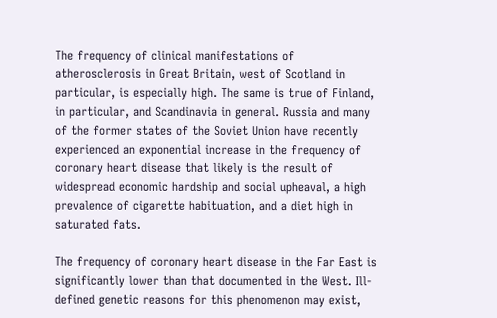The frequency of clinical manifestations of atherosclerosis in Great Britain, west of Scotland in particular, is especially high. The same is true of Finland, in particular, and Scandinavia in general. Russia and many of the former states of the Soviet Union have recently experienced an exponential increase in the frequency of coronary heart disease that likely is the result of widespread economic hardship and social upheaval, a high prevalence of cigarette habituation, and a diet high in saturated fats.

The frequency of coronary heart disease in the Far East is significantly lower than that documented in the West. Ill-defined genetic reasons for this phenomenon may exist,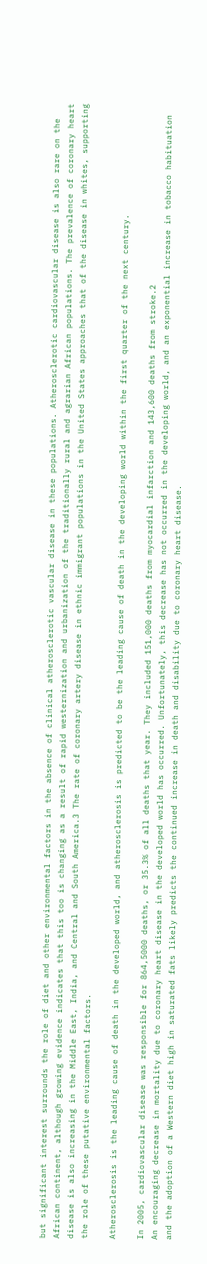but significant interest surrounds the role of diet and other environmental factors in the absence of clinical atherosclerotic vascular disease in these populations. Atherosclerotic cardiovascular disease is also rare on the African continent, although growing evidence indicates that this too is changing as a result of rapid westernization and urbanization of the traditionally rural and agrarian African populations. The prevalence of coronary heart disease is also increasing in the Middle East, India, and Central and South America.3 The rate of coronary artery disease in ethnic immigrant populations in the United States approaches that of the disease in whites, supporting the role of these putative environmental factors.

Atherosclerosis is the leading cause of death in the developed world, and atherosclerosis is predicted to be the leading cause of death in the developing world within the first quarter of the next century.

In 2005, cardiovascular disease was responsible for 864,5000 deaths, or 35.3% of all deaths that year. They included 151,000 deaths from myocardial infarction and 143,600 deaths from stroke.2
An encouraging decrease in mortality due to coronary heart disease in the developed world has occurred. Unfortunately, this decrease has not occurred in the developing world, and an exponential increase in tobacco habituation and the adoption of a Western diet high in saturated fats likely predicts the continued increase in death and disability due to coronary heart disease.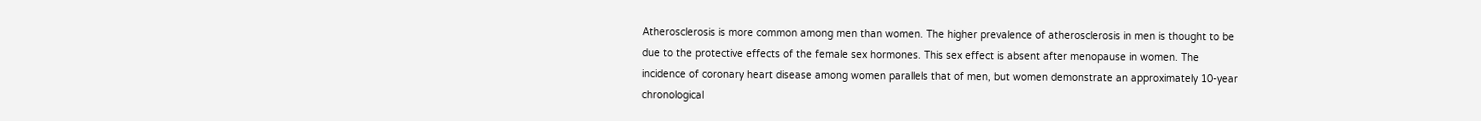Atherosclerosis is more common among men than women. The higher prevalence of atherosclerosis in men is thought to be due to the protective effects of the female sex hormones. This sex effect is absent after menopause in women. The incidence of coronary heart disease among women parallels that of men, but women demonstrate an approximately 10-year chronological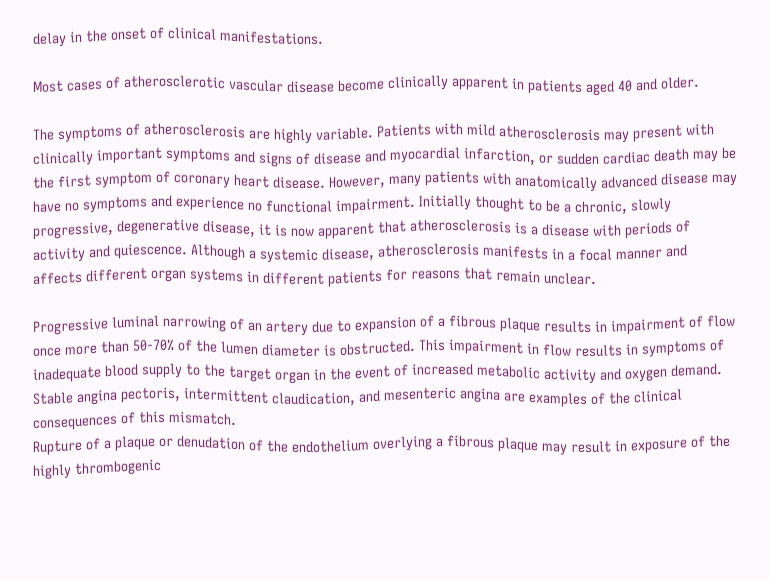delay in the onset of clinical manifestations.

Most cases of atherosclerotic vascular disease become clinically apparent in patients aged 40 and older.

The symptoms of atherosclerosis are highly variable. Patients with mild atherosclerosis may present with clinically important symptoms and signs of disease and myocardial infarction, or sudden cardiac death may be the first symptom of coronary heart disease. However, many patients with anatomically advanced disease may have no symptoms and experience no functional impairment. Initially thought to be a chronic, slowly progressive, degenerative disease, it is now apparent that atherosclerosis is a disease with periods of activity and quiescence. Although a systemic disease, atherosclerosis manifests in a focal manner and affects different organ systems in different patients for reasons that remain unclear.

Progressive luminal narrowing of an artery due to expansion of a fibrous plaque results in impairment of flow once more than 50-70% of the lumen diameter is obstructed. This impairment in flow results in symptoms of inadequate blood supply to the target organ in the event of increased metabolic activity and oxygen demand. Stable angina pectoris, intermittent claudication, and mesenteric angina are examples of the clinical consequences of this mismatch.
Rupture of a plaque or denudation of the endothelium overlying a fibrous plaque may result in exposure of the highly thrombogenic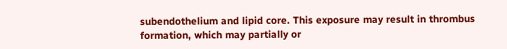subendothelium and lipid core. This exposure may result in thrombus formation, which may partially or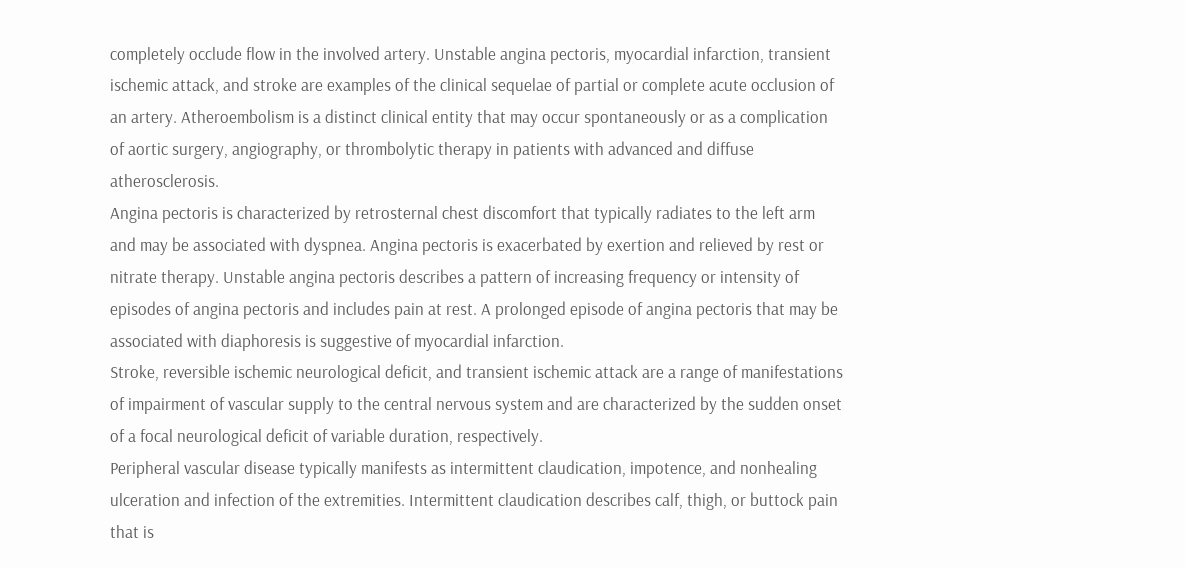completely occlude flow in the involved artery. Unstable angina pectoris, myocardial infarction, transient ischemic attack, and stroke are examples of the clinical sequelae of partial or complete acute occlusion of an artery. Atheroembolism is a distinct clinical entity that may occur spontaneously or as a complication of aortic surgery, angiography, or thrombolytic therapy in patients with advanced and diffuse atherosclerosis.
Angina pectoris is characterized by retrosternal chest discomfort that typically radiates to the left arm and may be associated with dyspnea. Angina pectoris is exacerbated by exertion and relieved by rest or nitrate therapy. Unstable angina pectoris describes a pattern of increasing frequency or intensity of episodes of angina pectoris and includes pain at rest. A prolonged episode of angina pectoris that may be associated with diaphoresis is suggestive of myocardial infarction.
Stroke, reversible ischemic neurological deficit, and transient ischemic attack are a range of manifestations of impairment of vascular supply to the central nervous system and are characterized by the sudden onset of a focal neurological deficit of variable duration, respectively.
Peripheral vascular disease typically manifests as intermittent claudication, impotence, and nonhealing ulceration and infection of the extremities. Intermittent claudication describes calf, thigh, or buttock pain that is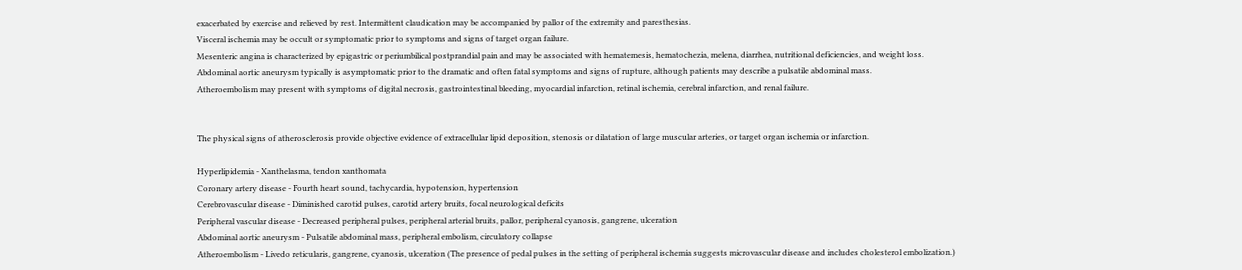exacerbated by exercise and relieved by rest. Intermittent claudication may be accompanied by pallor of the extremity and paresthesias.
Visceral ischemia may be occult or symptomatic prior to symptoms and signs of target organ failure.
Mesenteric angina is characterized by epigastric or periumbilical postprandial pain and may be associated with hematemesis, hematochezia, melena, diarrhea, nutritional deficiencies, and weight loss.
Abdominal aortic aneurysm typically is asymptomatic prior to the dramatic and often fatal symptoms and signs of rupture, although patients may describe a pulsatile abdominal mass.
Atheroembolism may present with symptoms of digital necrosis, gastrointestinal bleeding, myocardial infarction, retinal ischemia, cerebral infarction, and renal failure.


The physical signs of atherosclerosis provide objective evidence of extracellular lipid deposition, stenosis or dilatation of large muscular arteries, or target organ ischemia or infarction.

Hyperlipidemia - Xanthelasma, tendon xanthomata
Coronary artery disease - Fourth heart sound, tachycardia, hypotension, hypertension
Cerebrovascular disease - Diminished carotid pulses, carotid artery bruits, focal neurological deficits
Peripheral vascular disease - Decreased peripheral pulses, peripheral arterial bruits, pallor, peripheral cyanosis, gangrene, ulceration
Abdominal aortic aneurysm - Pulsatile abdominal mass, peripheral embolism, circulatory collapse
Atheroembolism - Livedo reticularis, gangrene, cyanosis, ulceration (The presence of pedal pulses in the setting of peripheral ischemia suggests microvascular disease and includes cholesterol embolization.)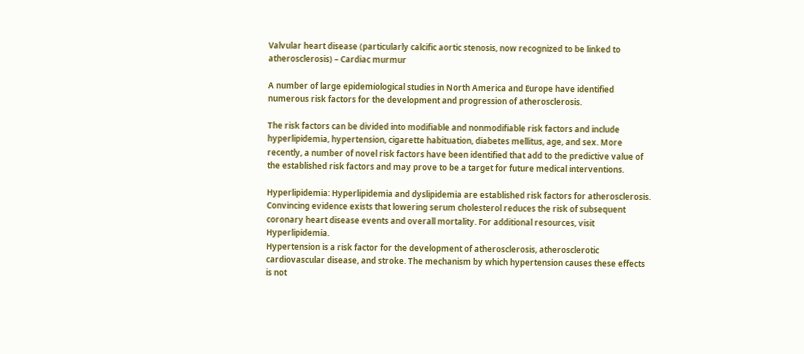Valvular heart disease (particularly calcific aortic stenosis, now recognized to be linked to atherosclerosis) – Cardiac murmur

A number of large epidemiological studies in North America and Europe have identified numerous risk factors for the development and progression of atherosclerosis.

The risk factors can be divided into modifiable and nonmodifiable risk factors and include hyperlipidemia, hypertension, cigarette habituation, diabetes mellitus, age, and sex. More recently, a number of novel risk factors have been identified that add to the predictive value of the established risk factors and may prove to be a target for future medical interventions.

Hyperlipidemia: Hyperlipidemia and dyslipidemia are established risk factors for atherosclerosis. Convincing evidence exists that lowering serum cholesterol reduces the risk of subsequent coronary heart disease events and overall mortality. For additional resources, visit Hyperlipidemia.
Hypertension is a risk factor for the development of atherosclerosis, atherosclerotic cardiovascular disease, and stroke. The mechanism by which hypertension causes these effects is not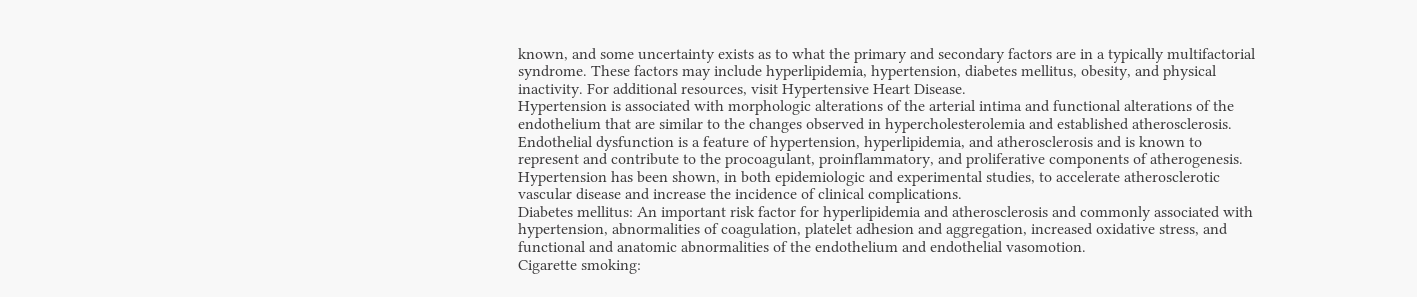known, and some uncertainty exists as to what the primary and secondary factors are in a typically multifactorial syndrome. These factors may include hyperlipidemia, hypertension, diabetes mellitus, obesity, and physical inactivity. For additional resources, visit Hypertensive Heart Disease.
Hypertension is associated with morphologic alterations of the arterial intima and functional alterations of the endothelium that are similar to the changes observed in hypercholesterolemia and established atherosclerosis. Endothelial dysfunction is a feature of hypertension, hyperlipidemia, and atherosclerosis and is known to represent and contribute to the procoagulant, proinflammatory, and proliferative components of atherogenesis. Hypertension has been shown, in both epidemiologic and experimental studies, to accelerate atherosclerotic vascular disease and increase the incidence of clinical complications.
Diabetes mellitus: An important risk factor for hyperlipidemia and atherosclerosis and commonly associated with hypertension, abnormalities of coagulation, platelet adhesion and aggregation, increased oxidative stress, and functional and anatomic abnormalities of the endothelium and endothelial vasomotion.
Cigarette smoking: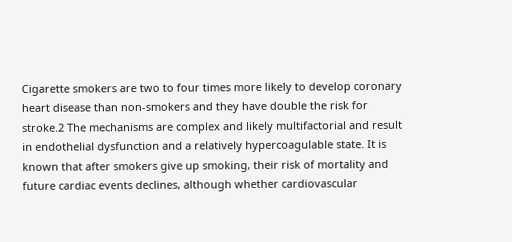Cigarette smokers are two to four times more likely to develop coronary heart disease than non-smokers and they have double the risk for stroke.2 The mechanisms are complex and likely multifactorial and result in endothelial dysfunction and a relatively hypercoagulable state. It is known that after smokers give up smoking, their risk of mortality and future cardiac events declines, although whether cardiovascular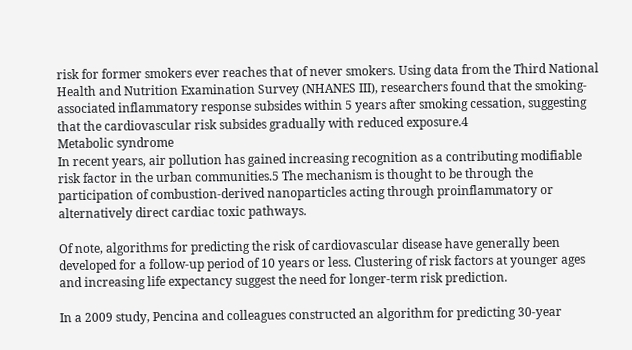risk for former smokers ever reaches that of never smokers. Using data from the Third National Health and Nutrition Examination Survey (NHANES III), researchers found that the smoking-associated inflammatory response subsides within 5 years after smoking cessation, suggesting that the cardiovascular risk subsides gradually with reduced exposure.4
Metabolic syndrome
In recent years, air pollution has gained increasing recognition as a contributing modifiable risk factor in the urban communities.5 The mechanism is thought to be through the participation of combustion-derived nanoparticles acting through proinflammatory or alternatively direct cardiac toxic pathways.

Of note, algorithms for predicting the risk of cardiovascular disease have generally been developed for a follow-up period of 10 years or less. Clustering of risk factors at younger ages and increasing life expectancy suggest the need for longer-term risk prediction.

In a 2009 study, Pencina and colleagues constructed an algorithm for predicting 30-year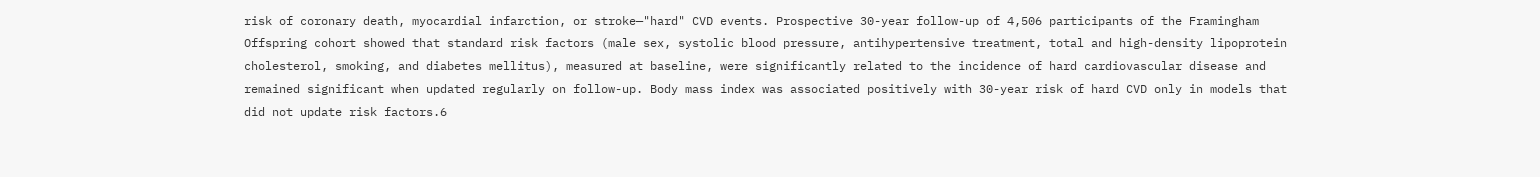risk of coronary death, myocardial infarction, or stroke—"hard" CVD events. Prospective 30-year follow-up of 4,506 participants of the Framingham Offspring cohort showed that standard risk factors (male sex, systolic blood pressure, antihypertensive treatment, total and high-density lipoprotein cholesterol, smoking, and diabetes mellitus), measured at baseline, were significantly related to the incidence of hard cardiovascular disease and remained significant when updated regularly on follow-up. Body mass index was associated positively with 30-year risk of hard CVD only in models that did not update risk factors.6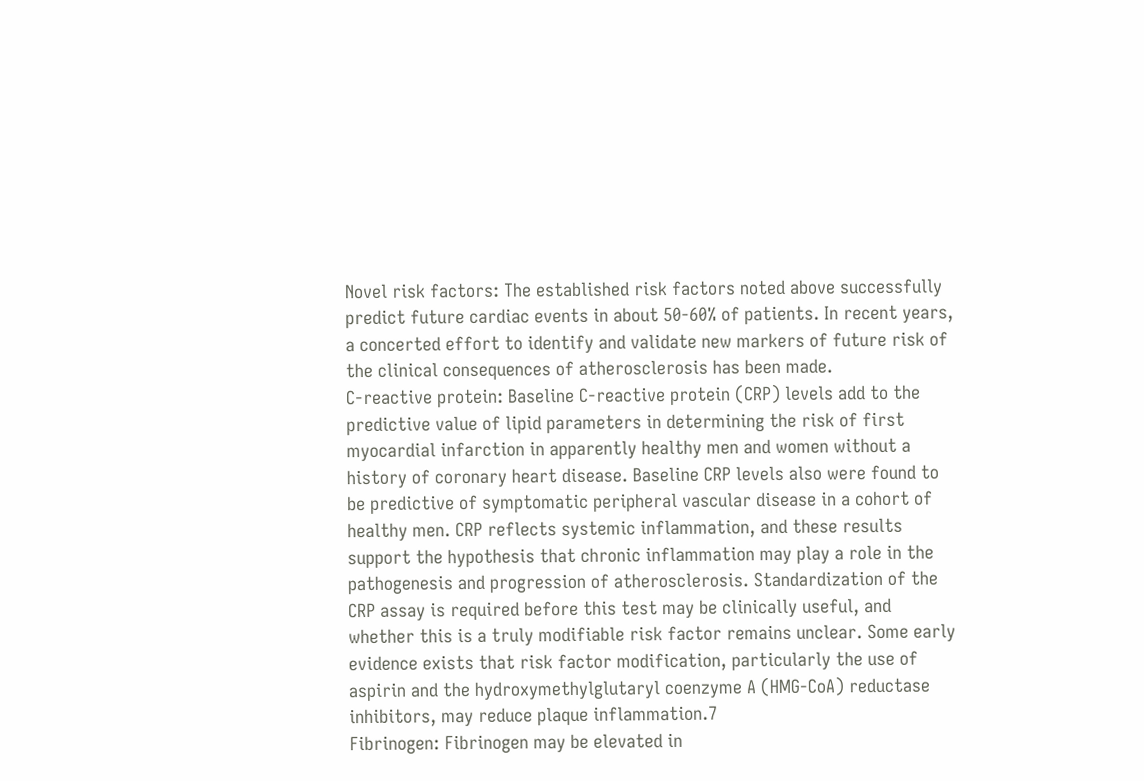Novel risk factors: The established risk factors noted above successfully predict future cardiac events in about 50-60% of patients. In recent years, a concerted effort to identify and validate new markers of future risk of the clinical consequences of atherosclerosis has been made.
C-reactive protein: Baseline C-reactive protein (CRP) levels add to the predictive value of lipid parameters in determining the risk of first myocardial infarction in apparently healthy men and women without a history of coronary heart disease. Baseline CRP levels also were found to be predictive of symptomatic peripheral vascular disease in a cohort of healthy men. CRP reflects systemic inflammation, and these results support the hypothesis that chronic inflammation may play a role in the pathogenesis and progression of atherosclerosis. Standardization of the CRP assay is required before this test may be clinically useful, and whether this is a truly modifiable risk factor remains unclear. Some early evidence exists that risk factor modification, particularly the use of aspirin and the hydroxymethylglutaryl coenzyme A (HMG-CoA) reductase inhibitors, may reduce plaque inflammation.7
Fibrinogen: Fibrinogen may be elevated in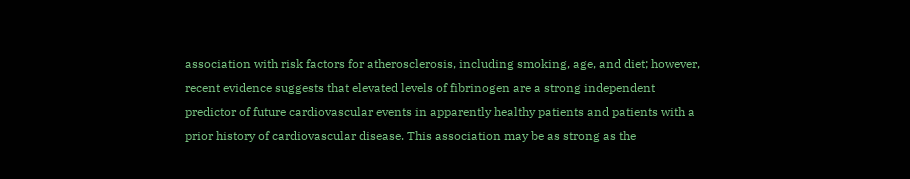association with risk factors for atherosclerosis, including smoking, age, and diet; however, recent evidence suggests that elevated levels of fibrinogen are a strong independent predictor of future cardiovascular events in apparently healthy patients and patients with a prior history of cardiovascular disease. This association may be as strong as the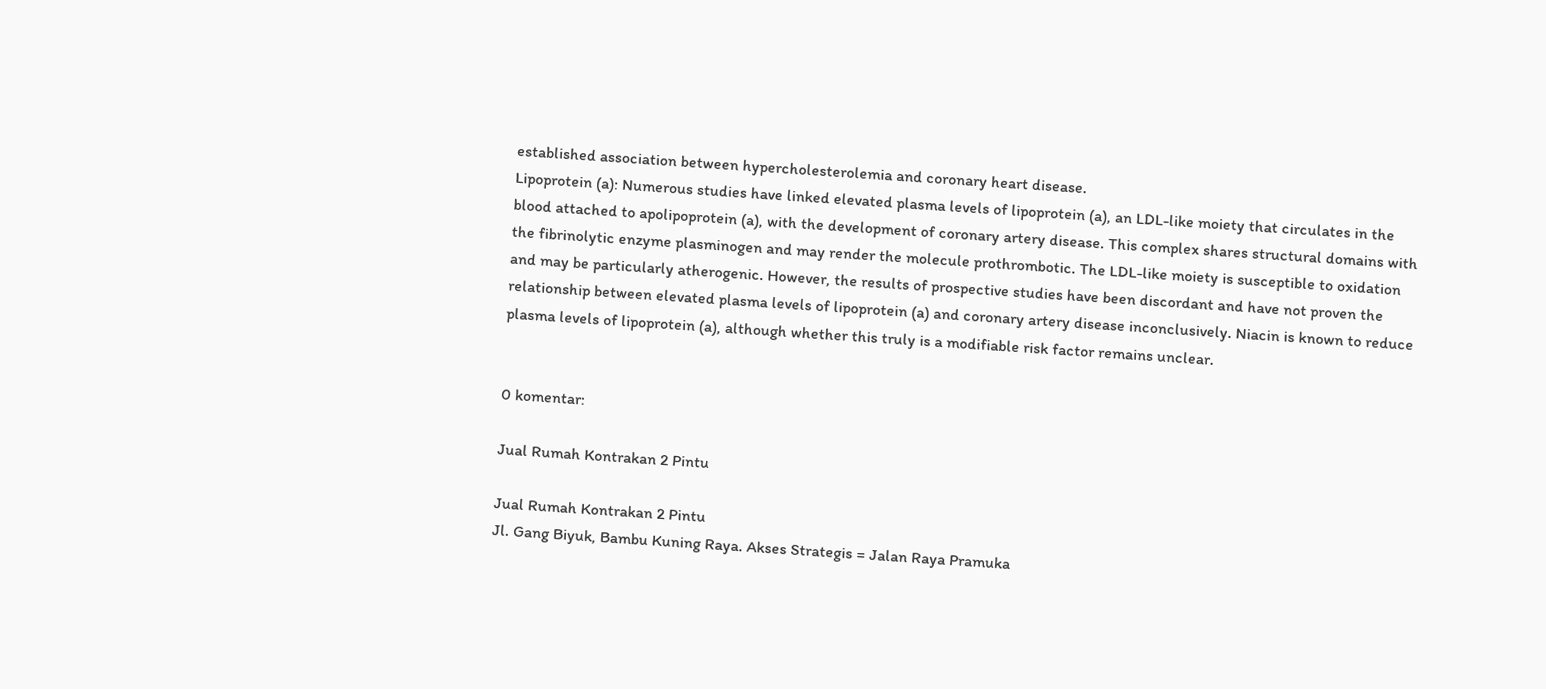established association between hypercholesterolemia and coronary heart disease.
Lipoprotein (a): Numerous studies have linked elevated plasma levels of lipoprotein (a), an LDL-like moiety that circulates in the blood attached to apolipoprotein (a), with the development of coronary artery disease. This complex shares structural domains with the fibrinolytic enzyme plasminogen and may render the molecule prothrombotic. The LDL-like moiety is susceptible to oxidation and may be particularly atherogenic. However, the results of prospective studies have been discordant and have not proven the relationship between elevated plasma levels of lipoprotein (a) and coronary artery disease inconclusively. Niacin is known to reduce plasma levels of lipoprotein (a), although whether this truly is a modifiable risk factor remains unclear.


0 komentar:

Jual Rumah Kontrakan 2 Pintu

Jual Rumah Kontrakan 2 Pintu
Jl. Gang Biyuk, Bambu Kuning Raya. Akses Strategis = Jalan Raya Pramuka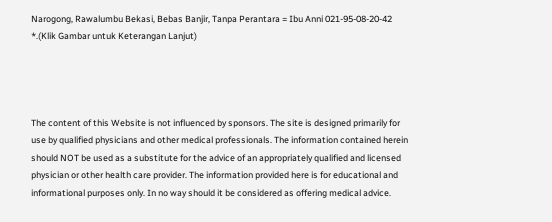Narogong, Rawalumbu Bekasi, Bebas Banjir, Tanpa Perantara = Ibu Anni 021-95-08-20-42 *.(Klik Gambar untuk Keterangan Lanjut)




The content of this Website is not influenced by sponsors. The site is designed primarily for use by qualified physicians and other medical professionals. The information contained herein should NOT be used as a substitute for the advice of an appropriately qualified and licensed physician or other health care provider. The information provided here is for educational and informational purposes only. In no way should it be considered as offering medical advice.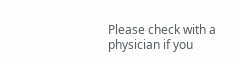Please check with a physician if you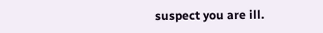suspect you are ill.